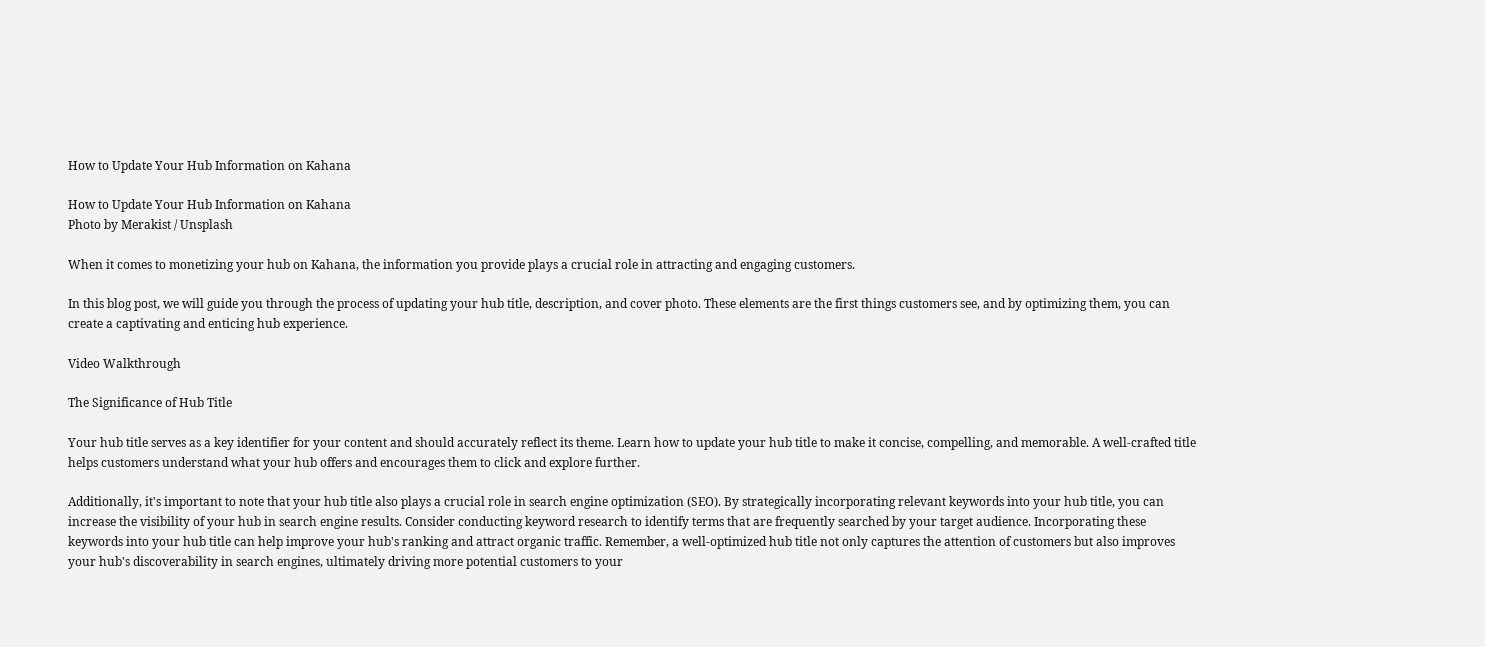How to Update Your Hub Information on Kahana

How to Update Your Hub Information on Kahana
Photo by Merakist / Unsplash

When it comes to monetizing your hub on Kahana, the information you provide plays a crucial role in attracting and engaging customers.

In this blog post, we will guide you through the process of updating your hub title, description, and cover photo. These elements are the first things customers see, and by optimizing them, you can create a captivating and enticing hub experience.

Video Walkthrough

The Significance of Hub Title

Your hub title serves as a key identifier for your content and should accurately reflect its theme. Learn how to update your hub title to make it concise, compelling, and memorable. A well-crafted title helps customers understand what your hub offers and encourages them to click and explore further.

Additionally, it's important to note that your hub title also plays a crucial role in search engine optimization (SEO). By strategically incorporating relevant keywords into your hub title, you can increase the visibility of your hub in search engine results. Consider conducting keyword research to identify terms that are frequently searched by your target audience. Incorporating these keywords into your hub title can help improve your hub's ranking and attract organic traffic. Remember, a well-optimized hub title not only captures the attention of customers but also improves your hub's discoverability in search engines, ultimately driving more potential customers to your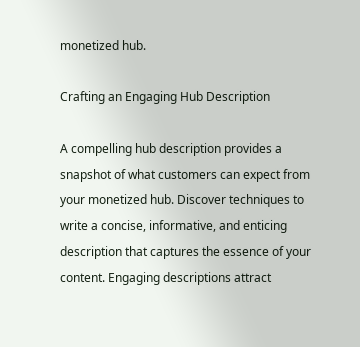monetized hub.

Crafting an Engaging Hub Description

A compelling hub description provides a snapshot of what customers can expect from your monetized hub. Discover techniques to write a concise, informative, and enticing description that captures the essence of your content. Engaging descriptions attract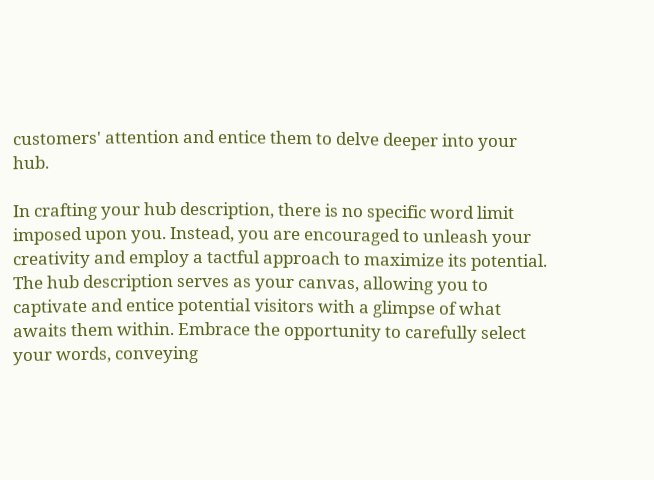customers' attention and entice them to delve deeper into your hub.

In crafting your hub description, there is no specific word limit imposed upon you. Instead, you are encouraged to unleash your creativity and employ a tactful approach to maximize its potential. The hub description serves as your canvas, allowing you to captivate and entice potential visitors with a glimpse of what awaits them within. Embrace the opportunity to carefully select your words, conveying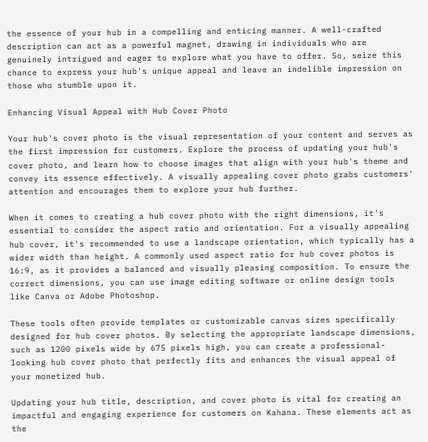the essence of your hub in a compelling and enticing manner. A well-crafted description can act as a powerful magnet, drawing in individuals who are genuinely intrigued and eager to explore what you have to offer. So, seize this chance to express your hub's unique appeal and leave an indelible impression on those who stumble upon it.

Enhancing Visual Appeal with Hub Cover Photo

Your hub's cover photo is the visual representation of your content and serves as the first impression for customers. Explore the process of updating your hub's cover photo, and learn how to choose images that align with your hub's theme and convey its essence effectively. A visually appealing cover photo grabs customers' attention and encourages them to explore your hub further.

When it comes to creating a hub cover photo with the right dimensions, it's essential to consider the aspect ratio and orientation. For a visually appealing hub cover, it's recommended to use a landscape orientation, which typically has a wider width than height. A commonly used aspect ratio for hub cover photos is 16:9, as it provides a balanced and visually pleasing composition. To ensure the correct dimensions, you can use image editing software or online design tools like Canva or Adobe Photoshop.

These tools often provide templates or customizable canvas sizes specifically designed for hub cover photos. By selecting the appropriate landscape dimensions, such as 1200 pixels wide by 675 pixels high, you can create a professional-looking hub cover photo that perfectly fits and enhances the visual appeal of your monetized hub.

Updating your hub title, description, and cover photo is vital for creating an impactful and engaging experience for customers on Kahana. These elements act as the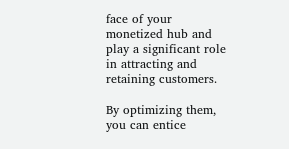face of your monetized hub and play a significant role in attracting and retaining customers.

By optimizing them, you can entice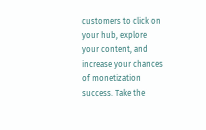customers to click on your hub, explore your content, and increase your chances of monetization success. Take the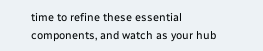time to refine these essential components, and watch as your hub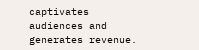captivates audiences and generates revenue.